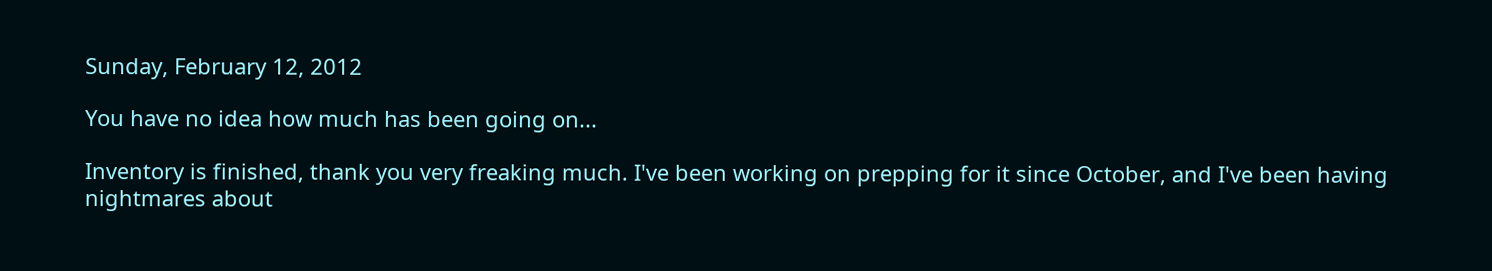Sunday, February 12, 2012

You have no idea how much has been going on...

Inventory is finished, thank you very freaking much. I've been working on prepping for it since October, and I've been having nightmares about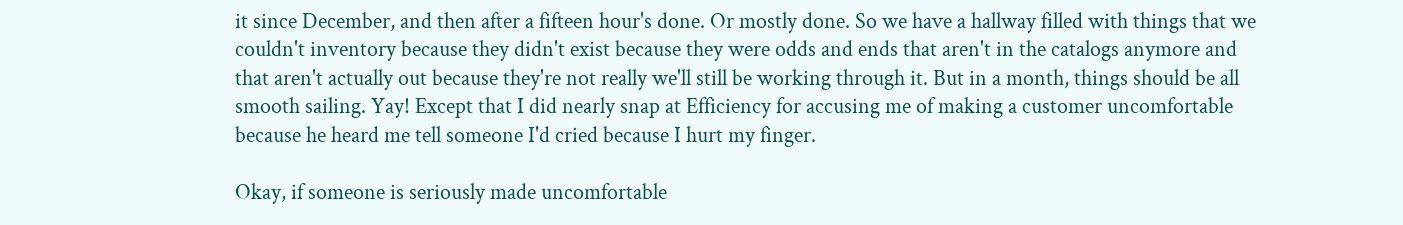it since December, and then after a fifteen hour's done. Or mostly done. So we have a hallway filled with things that we couldn't inventory because they didn't exist because they were odds and ends that aren't in the catalogs anymore and that aren't actually out because they're not really we'll still be working through it. But in a month, things should be all smooth sailing. Yay! Except that I did nearly snap at Efficiency for accusing me of making a customer uncomfortable because he heard me tell someone I'd cried because I hurt my finger.

Okay, if someone is seriously made uncomfortable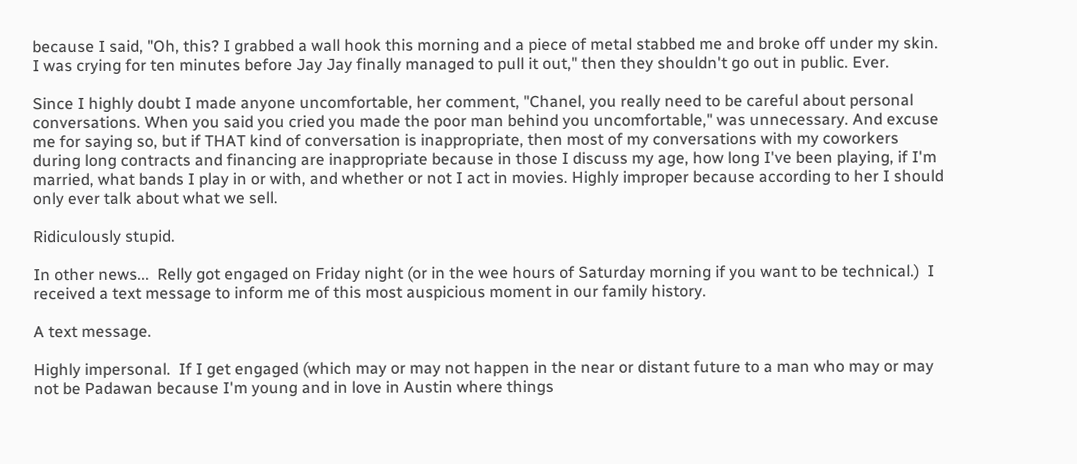because I said, "Oh, this? I grabbed a wall hook this morning and a piece of metal stabbed me and broke off under my skin. I was crying for ten minutes before Jay Jay finally managed to pull it out," then they shouldn't go out in public. Ever.

Since I highly doubt I made anyone uncomfortable, her comment, "Chanel, you really need to be careful about personal conversations. When you said you cried you made the poor man behind you uncomfortable," was unnecessary. And excuse me for saying so, but if THAT kind of conversation is inappropriate, then most of my conversations with my coworkers during long contracts and financing are inappropriate because in those I discuss my age, how long I've been playing, if I'm married, what bands I play in or with, and whether or not I act in movies. Highly improper because according to her I should only ever talk about what we sell.

Ridiculously stupid.

In other news...  Relly got engaged on Friday night (or in the wee hours of Saturday morning if you want to be technical.)  I received a text message to inform me of this most auspicious moment in our family history.

A text message.

Highly impersonal.  If I get engaged (which may or may not happen in the near or distant future to a man who may or may not be Padawan because I'm young and in love in Austin where things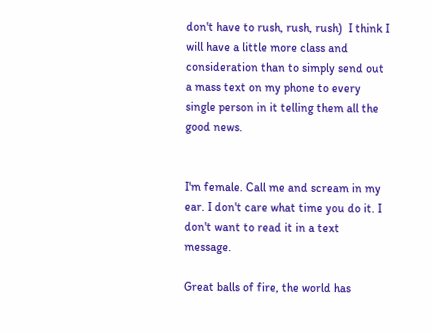don't have to rush, rush, rush)  I think I will have a little more class and consideration than to simply send out a mass text on my phone to every single person in it telling them all the good news.


I'm female. Call me and scream in my ear. I don't care what time you do it. I don't want to read it in a text message.

Great balls of fire, the world has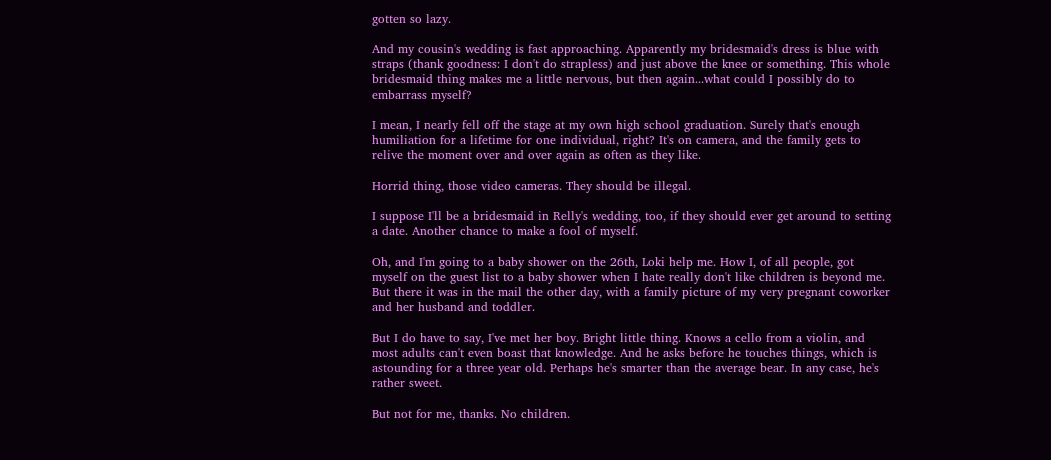gotten so lazy.

And my cousin's wedding is fast approaching. Apparently my bridesmaid's dress is blue with straps (thank goodness: I don't do strapless) and just above the knee or something. This whole bridesmaid thing makes me a little nervous, but then again...what could I possibly do to embarrass myself?

I mean, I nearly fell off the stage at my own high school graduation. Surely that's enough humiliation for a lifetime for one individual, right? It's on camera, and the family gets to relive the moment over and over again as often as they like.

Horrid thing, those video cameras. They should be illegal.

I suppose I'll be a bridesmaid in Relly's wedding, too, if they should ever get around to setting a date. Another chance to make a fool of myself.

Oh, and I'm going to a baby shower on the 26th, Loki help me. How I, of all people, got myself on the guest list to a baby shower when I hate really don't like children is beyond me. But there it was in the mail the other day, with a family picture of my very pregnant coworker and her husband and toddler.

But I do have to say, I've met her boy. Bright little thing. Knows a cello from a violin, and most adults can't even boast that knowledge. And he asks before he touches things, which is astounding for a three year old. Perhaps he's smarter than the average bear. In any case, he's rather sweet.

But not for me, thanks. No children.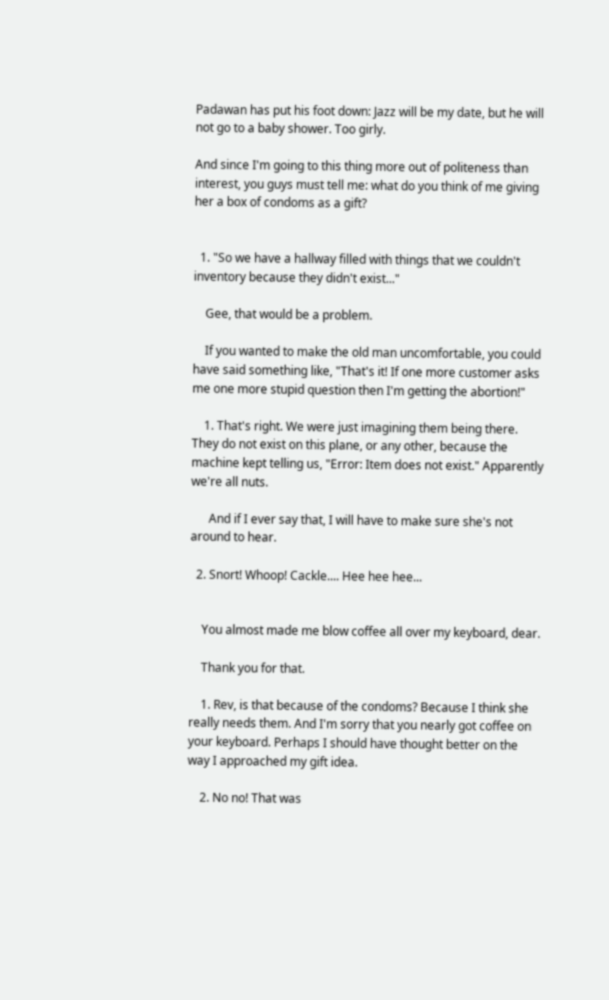Padawan has put his foot down: Jazz will be my date, but he will not go to a baby shower. Too girly.

And since I'm going to this thing more out of politeness than interest, you guys must tell me: what do you think of me giving her a box of condoms as a gift?


  1. "So we have a hallway filled with things that we couldn't inventory because they didn't exist..."

    Gee, that would be a problem.

    If you wanted to make the old man uncomfortable, you could have said something like, "That's it! If one more customer asks me one more stupid question then I'm getting the abortion!"

    1. That's right. We were just imagining them being there. They do not exist on this plane, or any other, because the machine kept telling us, "Error: Item does not exist." Apparently we're all nuts.

      And if I ever say that, I will have to make sure she's not around to hear.

  2. Snort! Whoop! Cackle.... Hee hee hee...


    You almost made me blow coffee all over my keyboard, dear.

    Thank you for that.

    1. Rev, is that because of the condoms? Because I think she really needs them. And I'm sorry that you nearly got coffee on your keyboard. Perhaps I should have thought better on the way I approached my gift idea.

    2. No no! That was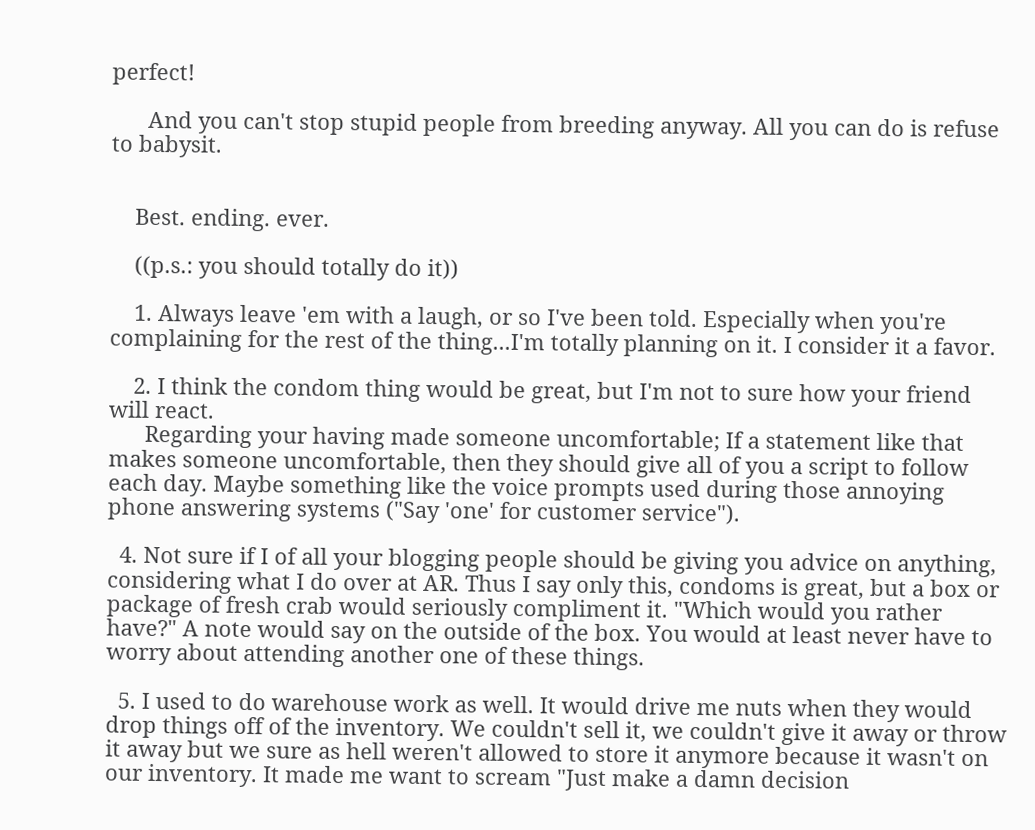perfect!

      And you can't stop stupid people from breeding anyway. All you can do is refuse to babysit.


    Best. ending. ever.

    ((p.s.: you should totally do it))

    1. Always leave 'em with a laugh, or so I've been told. Especially when you're complaining for the rest of the thing...I'm totally planning on it. I consider it a favor.

    2. I think the condom thing would be great, but I'm not to sure how your friend will react.
      Regarding your having made someone uncomfortable; If a statement like that makes someone uncomfortable, then they should give all of you a script to follow each day. Maybe something like the voice prompts used during those annoying phone answering systems ("Say 'one' for customer service").

  4. Not sure if I of all your blogging people should be giving you advice on anything, considering what I do over at AR. Thus I say only this, condoms is great, but a box or package of fresh crab would seriously compliment it. "Which would you rather have?" A note would say on the outside of the box. You would at least never have to worry about attending another one of these things.

  5. I used to do warehouse work as well. It would drive me nuts when they would drop things off of the inventory. We couldn't sell it, we couldn't give it away or throw it away but we sure as hell weren't allowed to store it anymore because it wasn't on our inventory. It made me want to scream "Just make a damn decision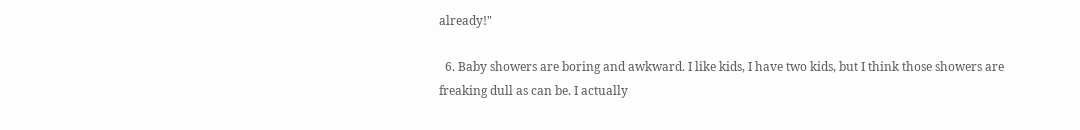already!"

  6. Baby showers are boring and awkward. I like kids, I have two kids, but I think those showers are freaking dull as can be. I actually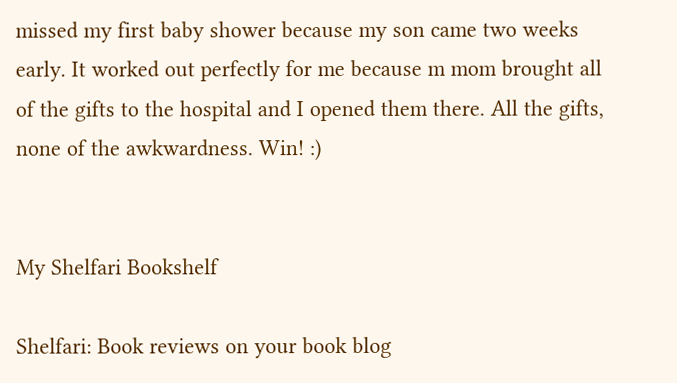missed my first baby shower because my son came two weeks early. It worked out perfectly for me because m mom brought all of the gifts to the hospital and I opened them there. All the gifts, none of the awkwardness. Win! :)


My Shelfari Bookshelf

Shelfari: Book reviews on your book blog